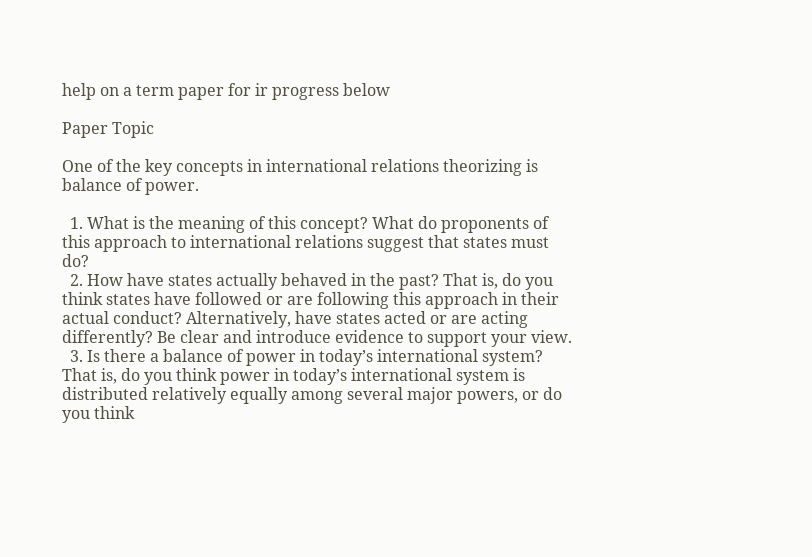help on a term paper for ir progress below

Paper Topic

One of the key concepts in international relations theorizing is balance of power.

  1. What is the meaning of this concept? What do proponents of this approach to international relations suggest that states must do?
  2. How have states actually behaved in the past? That is, do you think states have followed or are following this approach in their actual conduct? Alternatively, have states acted or are acting differently? Be clear and introduce evidence to support your view.
  3. Is there a balance of power in today’s international system? That is, do you think power in today’s international system is distributed relatively equally among several major powers, or do you think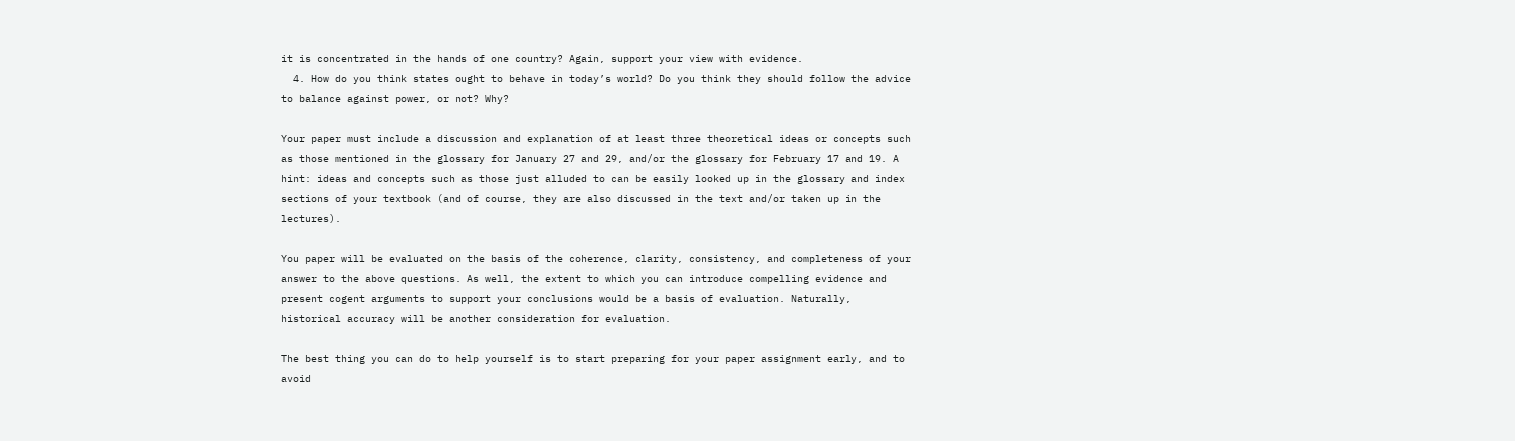it is concentrated in the hands of one country? Again, support your view with evidence.
  4. How do you think states ought to behave in today’s world? Do you think they should follow the advice to balance against power, or not? Why?

Your paper must include a discussion and explanation of at least three theoretical ideas or concepts such as those mentioned in the glossary for January 27 and 29, and/or the glossary for February 17 and 19. A hint: ideas and concepts such as those just alluded to can be easily looked up in the glossary and index sections of your textbook (and of course, they are also discussed in the text and/or taken up in the lectures).

You paper will be evaluated on the basis of the coherence, clarity, consistency, and completeness of your answer to the above questions. As well, the extent to which you can introduce compelling evidence and present cogent arguments to support your conclusions would be a basis of evaluation. Naturally, historical accuracy will be another consideration for evaluation.

The best thing you can do to help yourself is to start preparing for your paper assignment early, and to avoid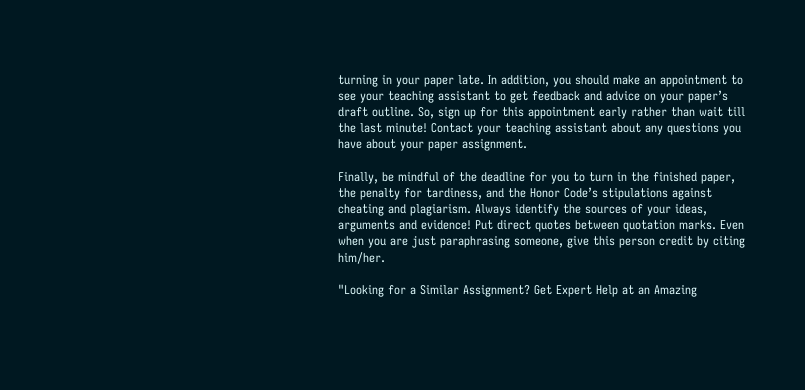turning in your paper late. In addition, you should make an appointment to see your teaching assistant to get feedback and advice on your paper’s draft outline. So, sign up for this appointment early rather than wait till the last minute! Contact your teaching assistant about any questions you have about your paper assignment.

Finally, be mindful of the deadline for you to turn in the finished paper, the penalty for tardiness, and the Honor Code’s stipulations against cheating and plagiarism. Always identify the sources of your ideas, arguments and evidence! Put direct quotes between quotation marks. Even when you are just paraphrasing someone, give this person credit by citing him/her.

"Looking for a Similar Assignment? Get Expert Help at an Amazing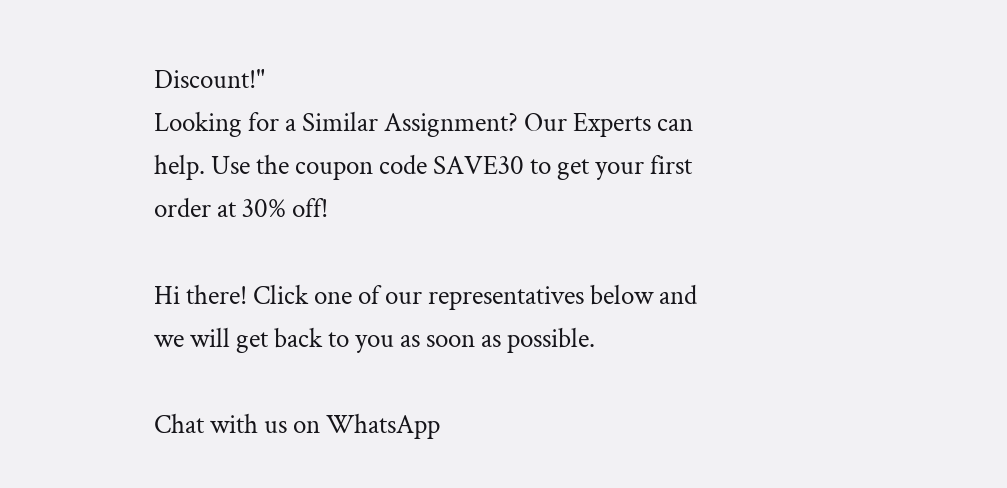Discount!"
Looking for a Similar Assignment? Our Experts can help. Use the coupon code SAVE30 to get your first order at 30% off!

Hi there! Click one of our representatives below and we will get back to you as soon as possible.

Chat with us on WhatsApp